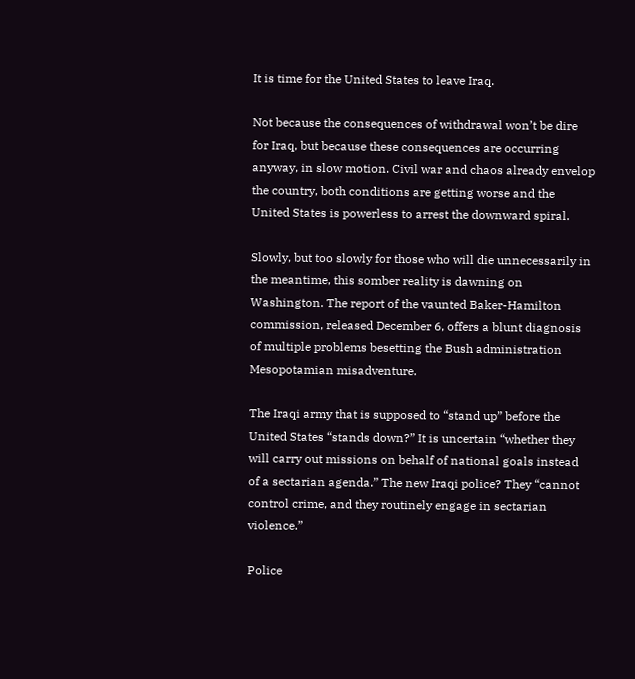It is time for the United States to leave Iraq.

Not because the consequences of withdrawal won’t be dire for Iraq, but because these consequences are occurring anyway, in slow motion. Civil war and chaos already envelop the country, both conditions are getting worse and the United States is powerless to arrest the downward spiral.

Slowly, but too slowly for those who will die unnecessarily in the meantime, this somber reality is dawning on Washington. The report of the vaunted Baker-Hamilton commission, released December 6, offers a blunt diagnosis of multiple problems besetting the Bush administration Mesopotamian misadventure.

The Iraqi army that is supposed to “stand up” before the United States “stands down?” It is uncertain “whether they will carry out missions on behalf of national goals instead of a sectarian agenda.” The new Iraqi police? They “cannot control crime, and they routinely engage in sectarian violence.”

Police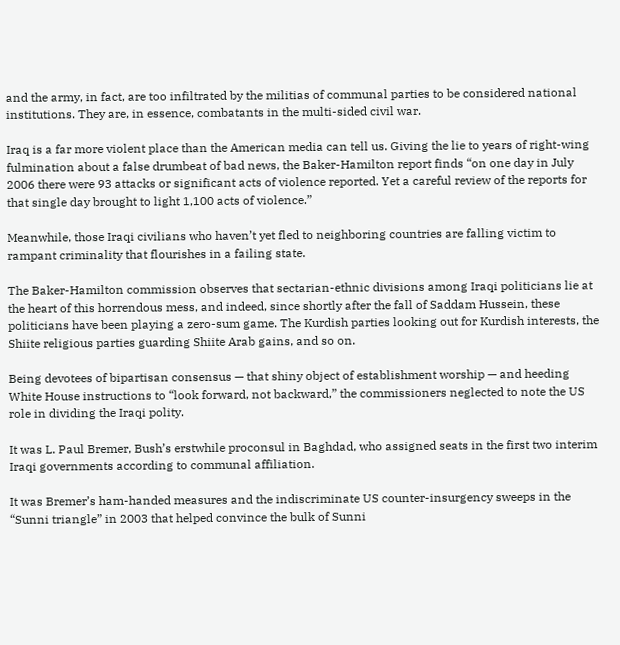and the army, in fact, are too infiltrated by the militias of communal parties to be considered national institutions. They are, in essence, combatants in the multi-sided civil war.

Iraq is a far more violent place than the American media can tell us. Giving the lie to years of right-wing fulmination about a false drumbeat of bad news, the Baker-Hamilton report finds “on one day in July 2006 there were 93 attacks or significant acts of violence reported. Yet a careful review of the reports for that single day brought to light 1,100 acts of violence.”

Meanwhile, those Iraqi civilians who haven’t yet fled to neighboring countries are falling victim to rampant criminality that flourishes in a failing state.

The Baker-Hamilton commission observes that sectarian-ethnic divisions among Iraqi politicians lie at the heart of this horrendous mess, and indeed, since shortly after the fall of Saddam Hussein, these politicians have been playing a zero-sum game. The Kurdish parties looking out for Kurdish interests, the Shiite religious parties guarding Shiite Arab gains, and so on.

Being devotees of bipartisan consensus — that shiny object of establishment worship — and heeding White House instructions to “look forward, not backward,” the commissioners neglected to note the US role in dividing the Iraqi polity.

It was L. Paul Bremer, Bush’s erstwhile proconsul in Baghdad, who assigned seats in the first two interim Iraqi governments according to communal affiliation.

It was Bremer’s ham-handed measures and the indiscriminate US counter-insurgency sweeps in the “Sunni triangle” in 2003 that helped convince the bulk of Sunni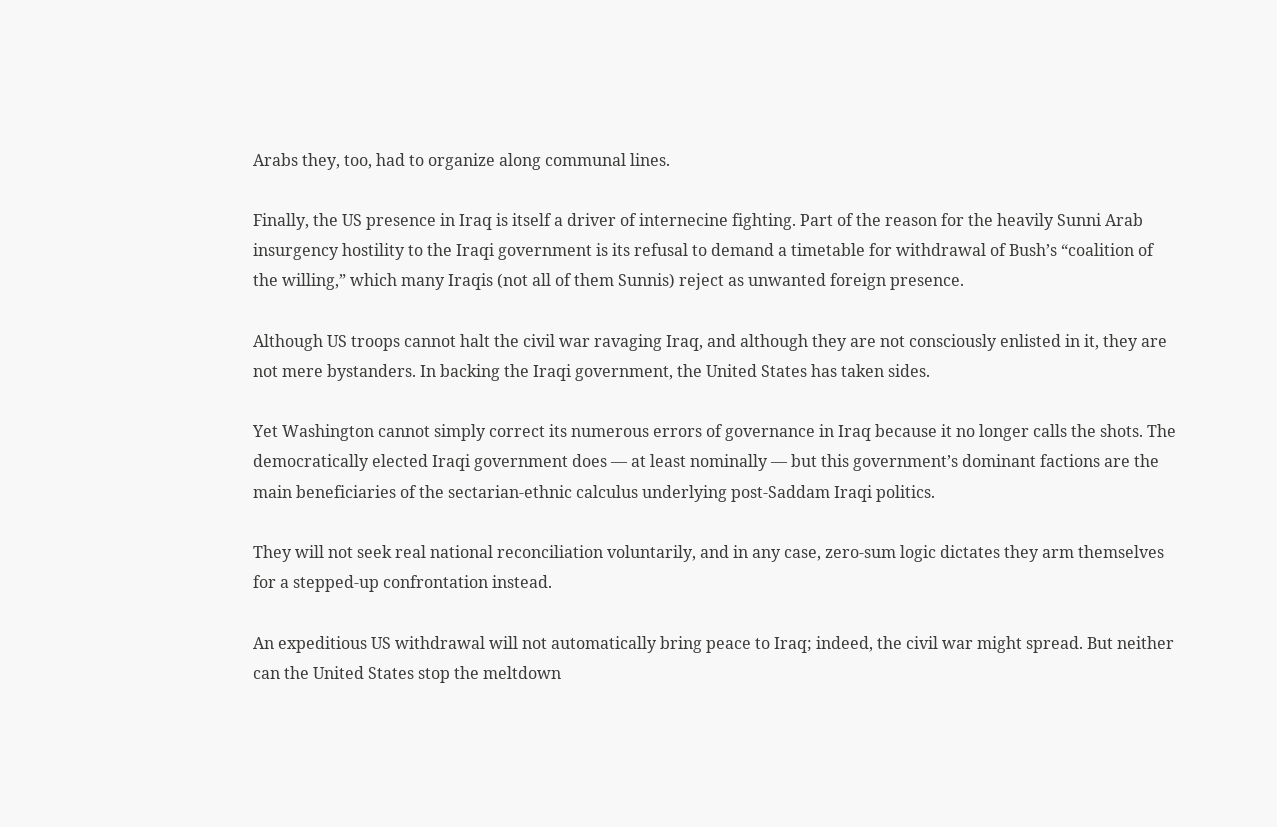Arabs they, too, had to organize along communal lines.

Finally, the US presence in Iraq is itself a driver of internecine fighting. Part of the reason for the heavily Sunni Arab insurgency hostility to the Iraqi government is its refusal to demand a timetable for withdrawal of Bush’s “coalition of the willing,” which many Iraqis (not all of them Sunnis) reject as unwanted foreign presence.

Although US troops cannot halt the civil war ravaging Iraq, and although they are not consciously enlisted in it, they are not mere bystanders. In backing the Iraqi government, the United States has taken sides.

Yet Washington cannot simply correct its numerous errors of governance in Iraq because it no longer calls the shots. The democratically elected Iraqi government does — at least nominally — but this government’s dominant factions are the main beneficiaries of the sectarian-ethnic calculus underlying post-Saddam Iraqi politics.

They will not seek real national reconciliation voluntarily, and in any case, zero-sum logic dictates they arm themselves for a stepped-up confrontation instead.

An expeditious US withdrawal will not automatically bring peace to Iraq; indeed, the civil war might spread. But neither can the United States stop the meltdown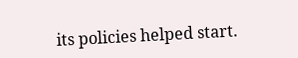its policies helped start.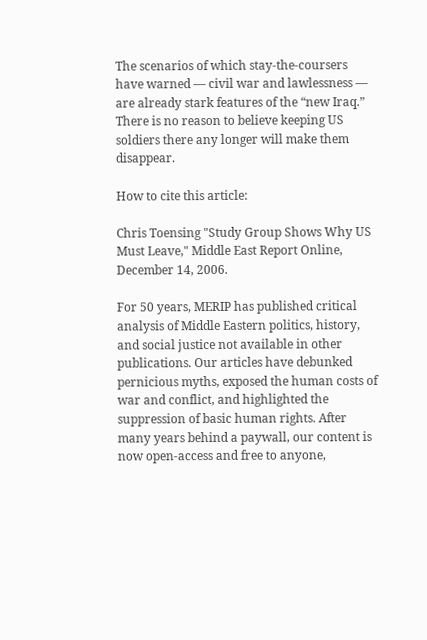The scenarios of which stay-the-coursers have warned — civil war and lawlessness — are already stark features of the “new Iraq.” There is no reason to believe keeping US soldiers there any longer will make them disappear.

How to cite this article:

Chris Toensing "Study Group Shows Why US Must Leave," Middle East Report Online, December 14, 2006.

For 50 years, MERIP has published critical analysis of Middle Eastern politics, history, and social justice not available in other publications. Our articles have debunked pernicious myths, exposed the human costs of war and conflict, and highlighted the suppression of basic human rights. After many years behind a paywall, our content is now open-access and free to anyone,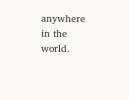anywhere in the world.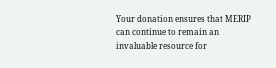Your donation ensures that MERIP can continue to remain an invaluable resource for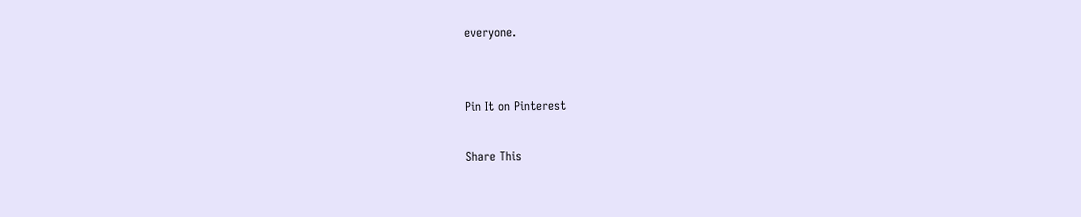everyone.


Pin It on Pinterest

Share This